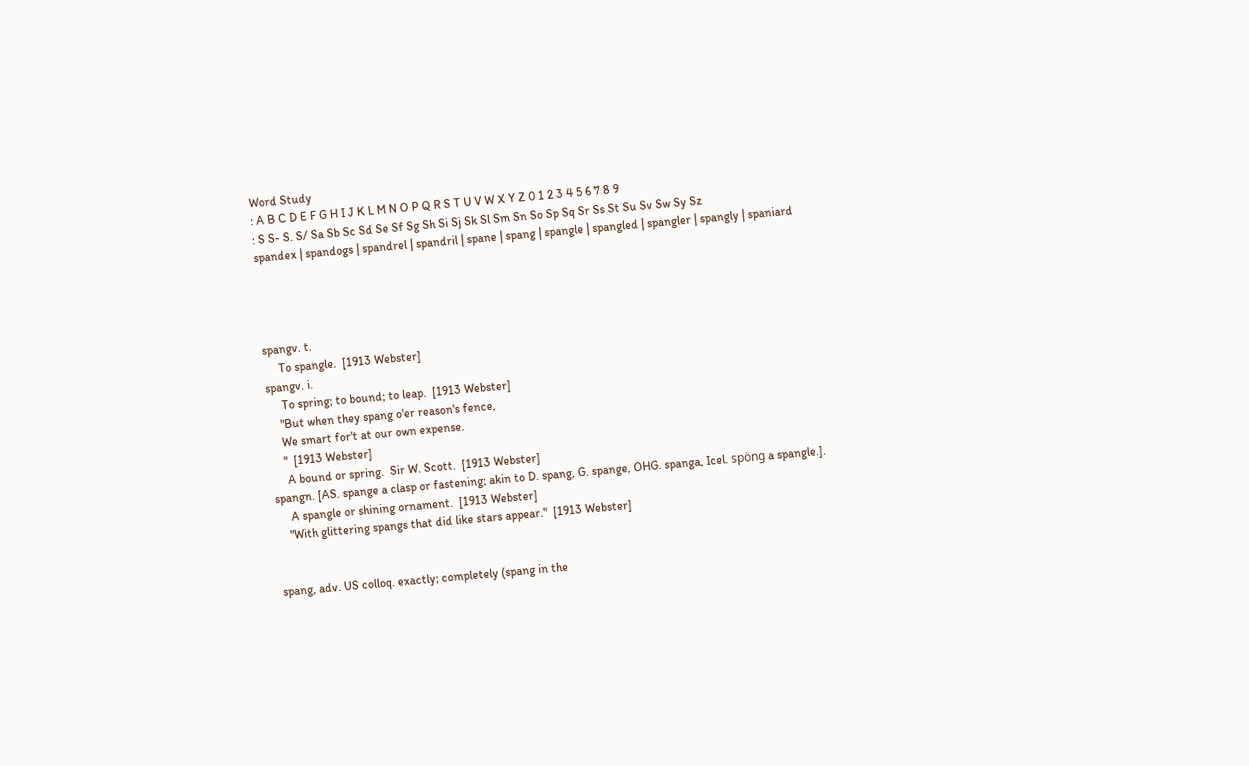Word Study
: A B C D E F G H I J K L M N O P Q R S T U V W X Y Z 0 1 2 3 4 5 6 7 8 9
: S S- S. S/ Sa Sb Sc Sd Se Sf Sg Sh Si Sj Sk Sl Sm Sn So Sp Sq Sr Ss St Su Sv Sw Sy Sz
spandex | spandogs | spandrel | spandril | spane | spang | spangle | spangled | spangler | spangly | spaniard




spangv. t.
     To spangle.  [1913 Webster]
spangv. i.
     To spring; to bound; to leap.  [1913 Webster]
    "But when they spang o'er reason's fence,
    We smart for't at our own expense.
    "  [1913 Webster]
     A bound or spring.  Sir W. Scott.  [1913 Webster]
spangn. [AS. spange a clasp or fastening; akin to D. spang, G. spange, OHG. spanga, Icel. spöng a spangle.].
     A spangle or shining ornament.  [1913 Webster]
    "With glittering spangs that did like stars appear."  [1913 Webster]


spang, adv. US colloq. exactly; completely (spang in the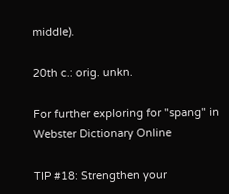middle).

20th c.: orig. unkn.

For further exploring for "spang" in Webster Dictionary Online

TIP #18: Strengthen your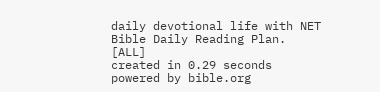daily devotional life with NET Bible Daily Reading Plan. [ALL]
created in 0.29 seconds
powered by bible.org